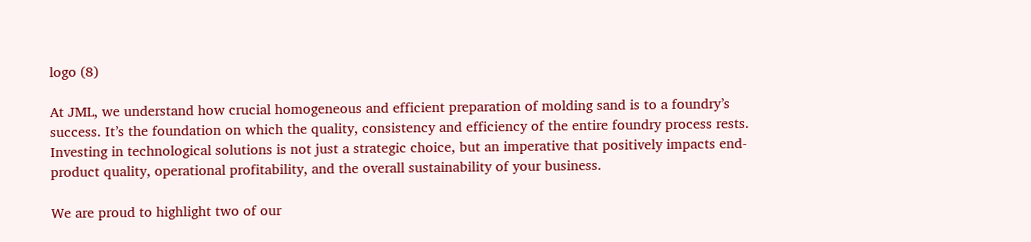logo (8)

At JML, we understand how crucial homogeneous and efficient preparation of molding sand is to a foundry’s success. It’s the foundation on which the quality, consistency and efficiency of the entire foundry process rests. Investing in technological solutions is not just a strategic choice, but an imperative that positively impacts end-product quality, operational profitability, and the overall sustainability of your business.

We are proud to highlight two of our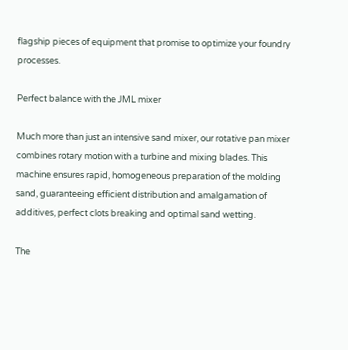flagship pieces of equipment that promise to optimize your foundry processes.

Perfect balance with the JML mixer

Much more than just an intensive sand mixer, our rotative pan mixer combines rotary motion with a turbine and mixing blades. This machine ensures rapid, homogeneous preparation of the molding sand, guaranteeing efficient distribution and amalgamation of additives, perfect clots breaking and optimal sand wetting.

The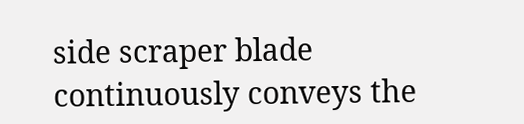side scraper blade continuously conveys the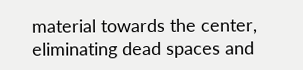material towards the center, eliminating dead spaces and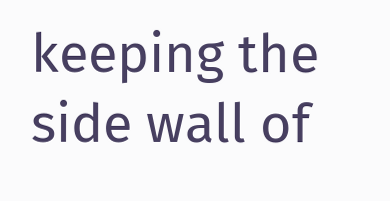keeping the side wall of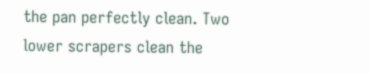the pan perfectly clean. Two lower scrapers clean the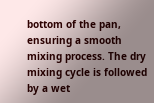bottom of the pan, ensuring a smooth mixing process. The dry mixing cycle is followed by a wet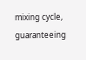mixing cycle, guaranteeing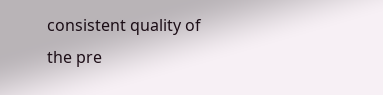consistent quality of the pre